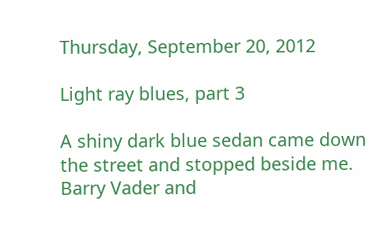Thursday, September 20, 2012

Light ray blues, part 3

A shiny dark blue sedan came down the street and stopped beside me. Barry Vader and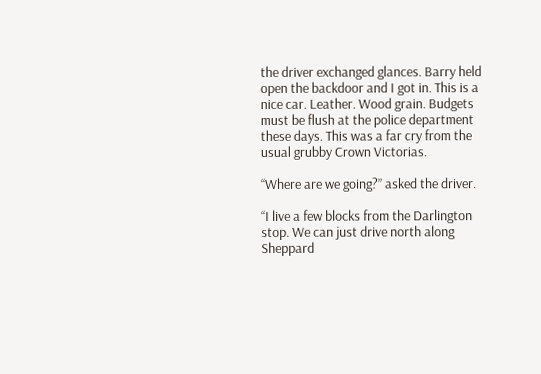the driver exchanged glances. Barry held open the backdoor and I got in. This is a nice car. Leather. Wood grain. Budgets must be flush at the police department these days. This was a far cry from the usual grubby Crown Victorias.

“Where are we going?” asked the driver.

“I live a few blocks from the Darlington stop. We can just drive north along Sheppard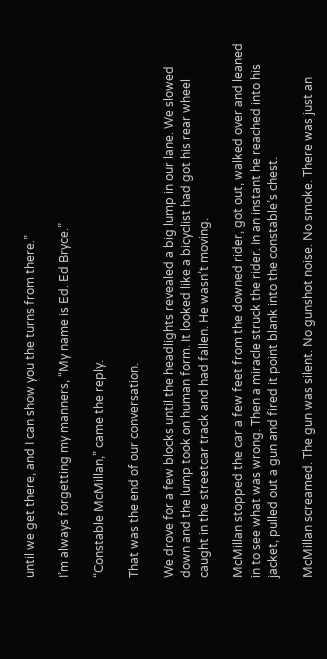until we get there, and I can show you the turns from there.”

I’m always forgetting my manners, “My name is Ed. Ed Bryce.”

“Constable McMillan,” came the reply.

That was the end of our conversation.

We drove for a few blocks until the headlights revealed a big lump in our lane. We slowed down and the lump took on human form. It looked like a bicyclist had got his rear wheel caught in the streetcar track and had fallen. He wasn’t moving.

McMillan stopped the car a few feet from the downed rider, got out, walked over and leaned in to see what was wrong. Then a miracle struck the rider. In an instant he reached into his jacket, pulled out a gun and fired it point blank into the constable’s chest.

McMillan screamed. The gun was silent. No gunshot noise. No smoke. There was just an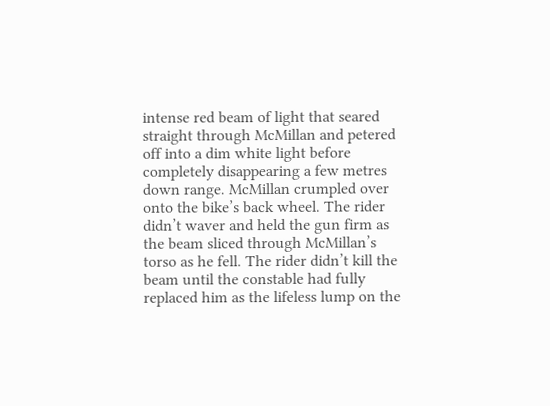intense red beam of light that seared straight through McMillan and petered off into a dim white light before completely disappearing a few metres down range. McMillan crumpled over onto the bike’s back wheel. The rider didn’t waver and held the gun firm as the beam sliced through McMillan’s torso as he fell. The rider didn’t kill the beam until the constable had fully replaced him as the lifeless lump on the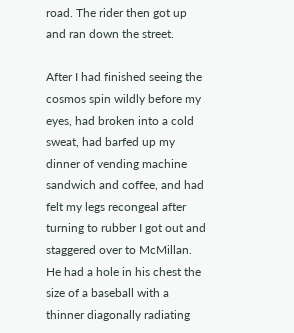road. The rider then got up and ran down the street.

After I had finished seeing the cosmos spin wildly before my eyes, had broken into a cold sweat, had barfed up my dinner of vending machine sandwich and coffee, and had felt my legs recongeal after turning to rubber I got out and staggered over to McMillan. He had a hole in his chest the size of a baseball with a thinner diagonally radiating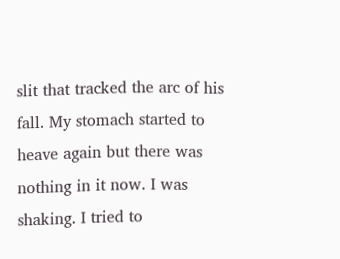slit that tracked the arc of his fall. My stomach started to heave again but there was nothing in it now. I was shaking. I tried to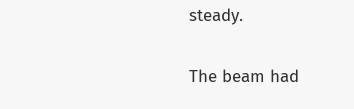steady.

The beam had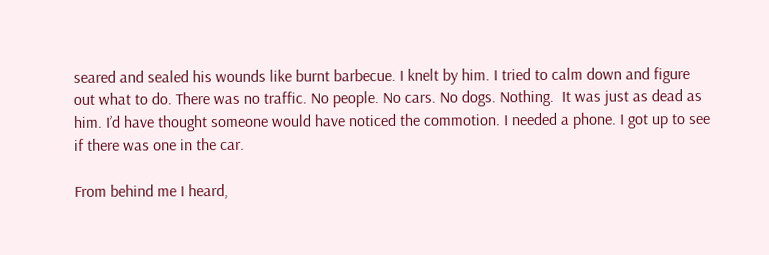seared and sealed his wounds like burnt barbecue. I knelt by him. I tried to calm down and figure out what to do. There was no traffic. No people. No cars. No dogs. Nothing.  It was just as dead as him. I’d have thought someone would have noticed the commotion. I needed a phone. I got up to see if there was one in the car.

From behind me I heard,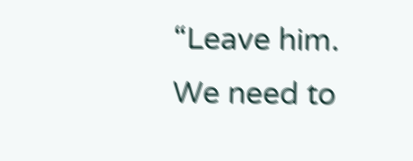“Leave him. We need to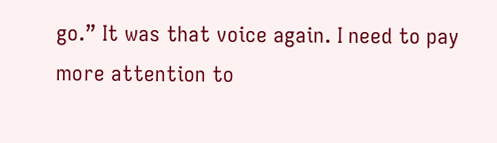go.” It was that voice again. I need to pay more attention to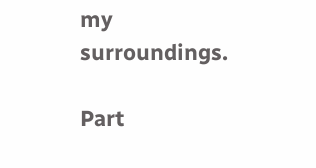my surroundings.

Part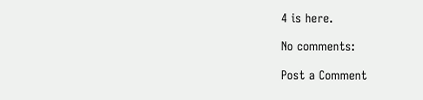4 is here.

No comments:

Post a Comment